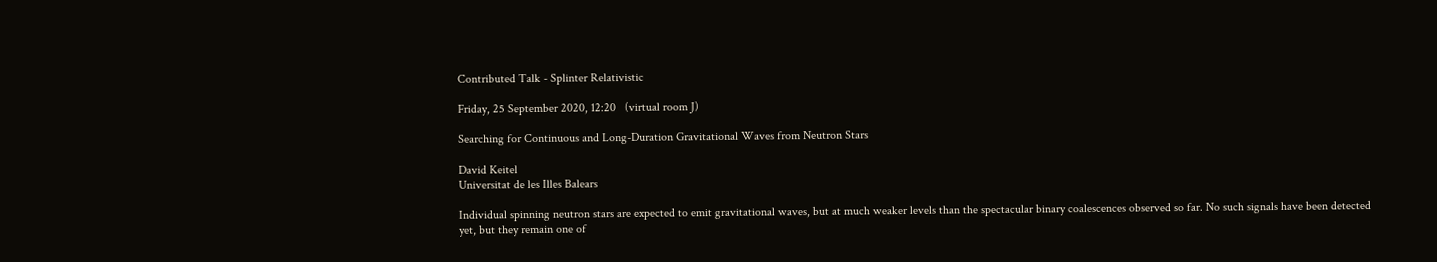Contributed Talk - Splinter Relativistic

Friday, 25 September 2020, 12:20   (virtual room J)

Searching for Continuous and Long-Duration Gravitational Waves from Neutron Stars

David Keitel
Universitat de les Illes Balears

Individual spinning neutron stars are expected to emit gravitational waves, but at much weaker levels than the spectacular binary coalescences observed so far. No such signals have been detected yet, but they remain one of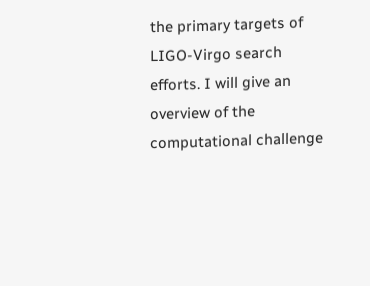the primary targets of LIGO-Virgo search efforts. I will give an overview of the computational challenge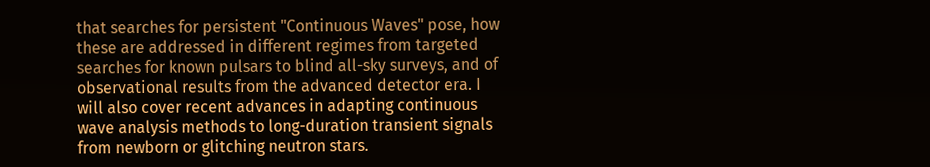that searches for persistent "Continuous Waves" pose, how these are addressed in different regimes from targeted searches for known pulsars to blind all-sky surveys, and of observational results from the advanced detector era. I will also cover recent advances in adapting continuous wave analysis methods to long-duration transient signals from newborn or glitching neutron stars.